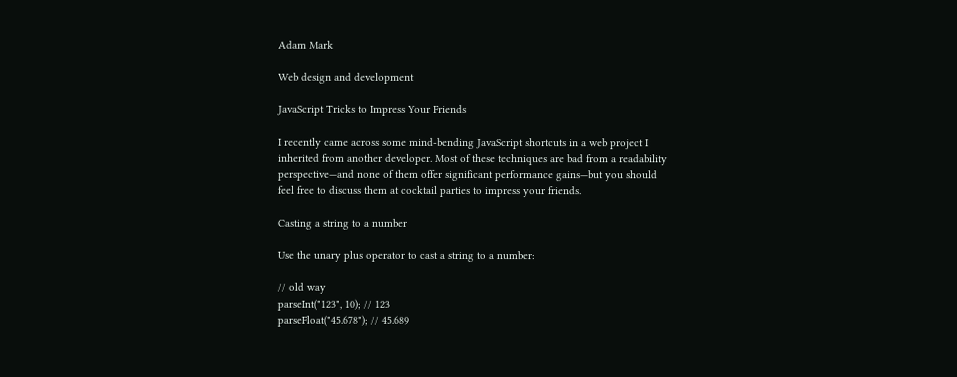Adam Mark

Web design and development

JavaScript Tricks to Impress Your Friends

I recently came across some mind-bending JavaScript shortcuts in a web project I inherited from another developer. Most of these techniques are bad from a readability perspective—and none of them offer significant performance gains—but you should feel free to discuss them at cocktail parties to impress your friends.

Casting a string to a number

Use the unary plus operator to cast a string to a number:

// old way
parseInt("123", 10); // 123
parseFloat("45.678"); // 45.689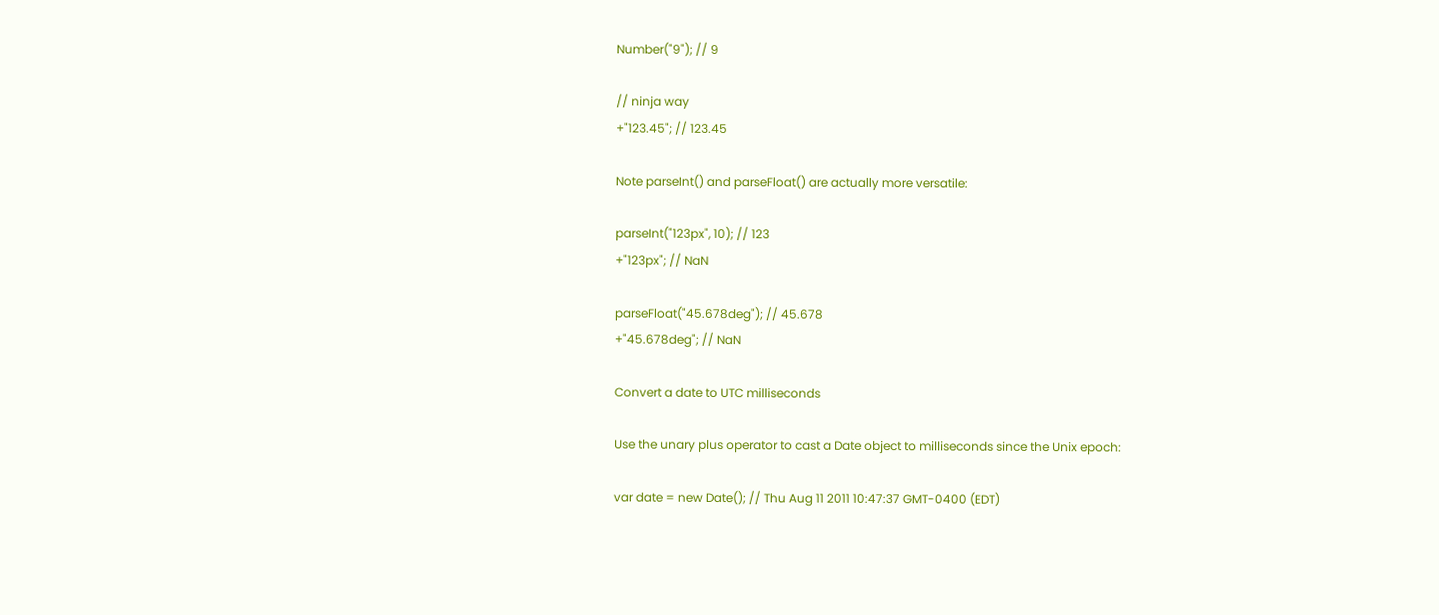Number("9"); // 9

// ninja way
+"123.45"; // 123.45

Note parseInt() and parseFloat() are actually more versatile:

parseInt("123px", 10); // 123
+"123px"; // NaN

parseFloat("45.678deg"); // 45.678
+"45.678deg"; // NaN

Convert a date to UTC milliseconds

Use the unary plus operator to cast a Date object to milliseconds since the Unix epoch:

var date = new Date(); // Thu Aug 11 2011 10:47:37 GMT-0400 (EDT)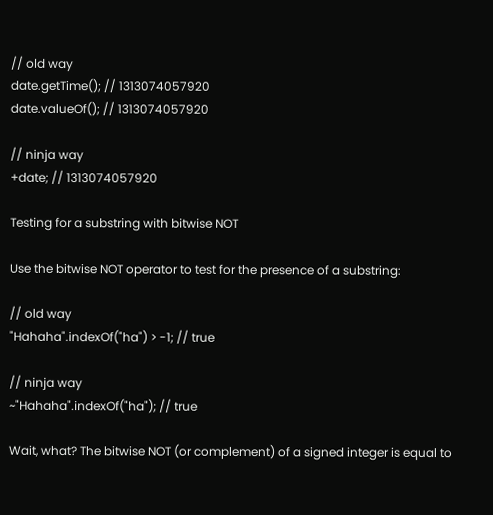// old way
date.getTime(); // 1313074057920
date.valueOf(); // 1313074057920

// ninja way
+date; // 1313074057920

Testing for a substring with bitwise NOT

Use the bitwise NOT operator to test for the presence of a substring:

// old way
"Hahaha".indexOf("ha") > -1; // true

// ninja way
~"Hahaha".indexOf("ha"); // true

Wait, what? The bitwise NOT (or complement) of a signed integer is equal to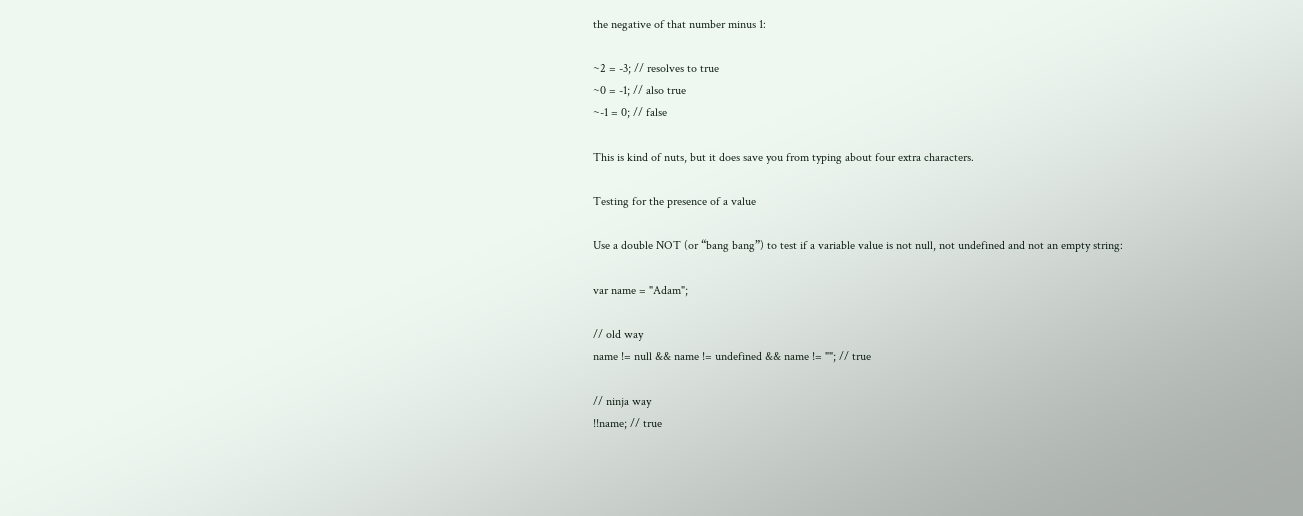the negative of that number minus 1:

~2 = -3; // resolves to true
~0 = -1; // also true
~-1 = 0; // false

This is kind of nuts, but it does save you from typing about four extra characters.

Testing for the presence of a value

Use a double NOT (or “bang bang”) to test if a variable value is not null, not undefined and not an empty string:

var name = "Adam";

// old way
name != null && name != undefined && name != ""; // true

// ninja way
!!name; // true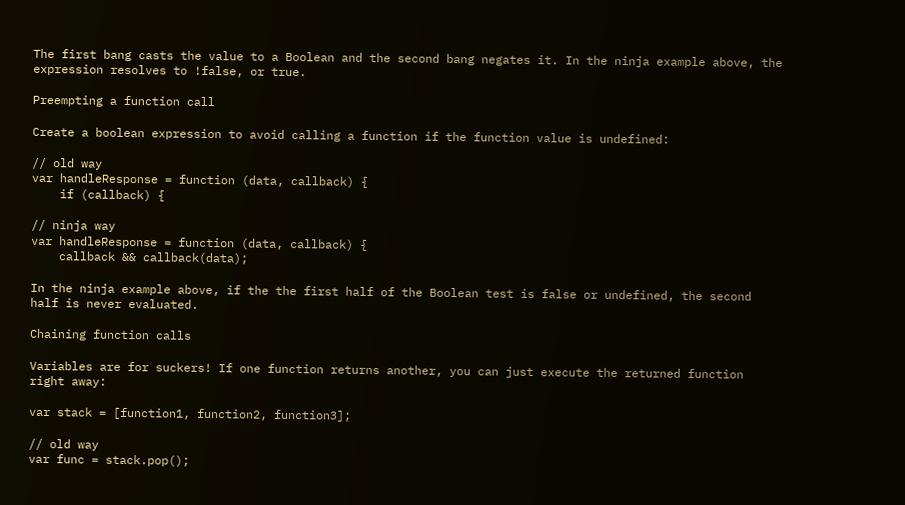The first bang casts the value to a Boolean and the second bang negates it. In the ninja example above, the expression resolves to !false, or true.

Preempting a function call

Create a boolean expression to avoid calling a function if the function value is undefined:

// old way
var handleResponse = function (data, callback) {
    if (callback) {

// ninja way
var handleResponse = function (data, callback) {
    callback && callback(data);

In the ninja example above, if the the first half of the Boolean test is false or undefined, the second half is never evaluated.

Chaining function calls

Variables are for suckers! If one function returns another, you can just execute the returned function right away:

var stack = [function1, function2, function3];

// old way
var func = stack.pop();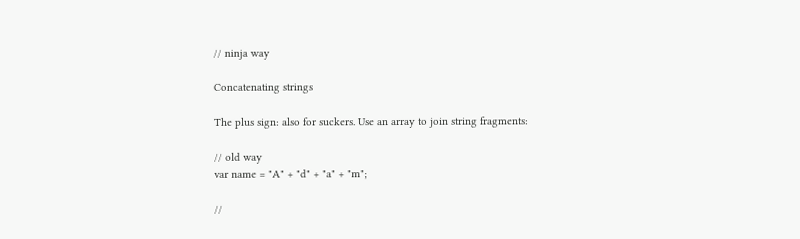// ninja way

Concatenating strings

The plus sign: also for suckers. Use an array to join string fragments:

// old way
var name = "A" + "d" + "a" + "m";

//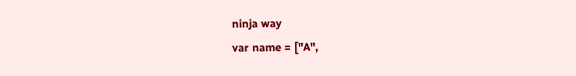ninja way
var name = ["A",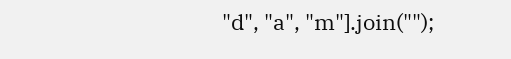"d", "a", "m"].join("");